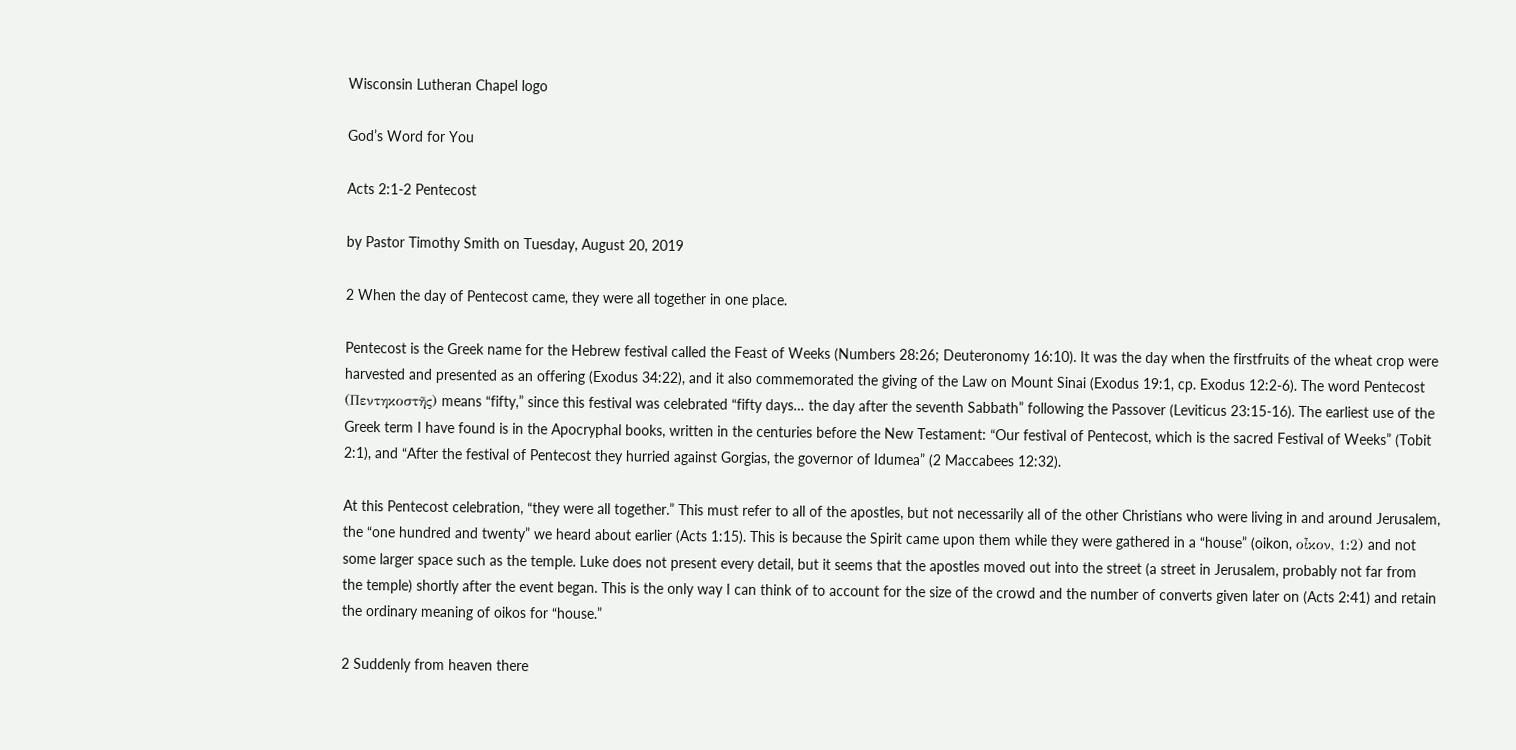Wisconsin Lutheran Chapel logo

God’s Word for You

Acts 2:1-2 Pentecost

by Pastor Timothy Smith on Tuesday, August 20, 2019

2 When the day of Pentecost came, they were all together in one place.

Pentecost is the Greek name for the Hebrew festival called the Feast of Weeks (Numbers 28:26; Deuteronomy 16:10). It was the day when the firstfruits of the wheat crop were harvested and presented as an offering (Exodus 34:22), and it also commemorated the giving of the Law on Mount Sinai (Exodus 19:1, cp. Exodus 12:2-6). The word Pentecost (Πεντηκοστῆς) means “fifty,” since this festival was celebrated “fifty days… the day after the seventh Sabbath” following the Passover (Leviticus 23:15-16). The earliest use of the Greek term I have found is in the Apocryphal books, written in the centuries before the New Testament: “Our festival of Pentecost, which is the sacred Festival of Weeks” (Tobit 2:1), and “After the festival of Pentecost they hurried against Gorgias, the governor of Idumea” (2 Maccabees 12:32).

At this Pentecost celebration, “they were all together.” This must refer to all of the apostles, but not necessarily all of the other Christians who were living in and around Jerusalem, the “one hundred and twenty” we heard about earlier (Acts 1:15). This is because the Spirit came upon them while they were gathered in a “house” (oikon, οἶκον, 1:2) and not some larger space such as the temple. Luke does not present every detail, but it seems that the apostles moved out into the street (a street in Jerusalem, probably not far from the temple) shortly after the event began. This is the only way I can think of to account for the size of the crowd and the number of converts given later on (Acts 2:41) and retain the ordinary meaning of oikos for “house.”

2 Suddenly from heaven there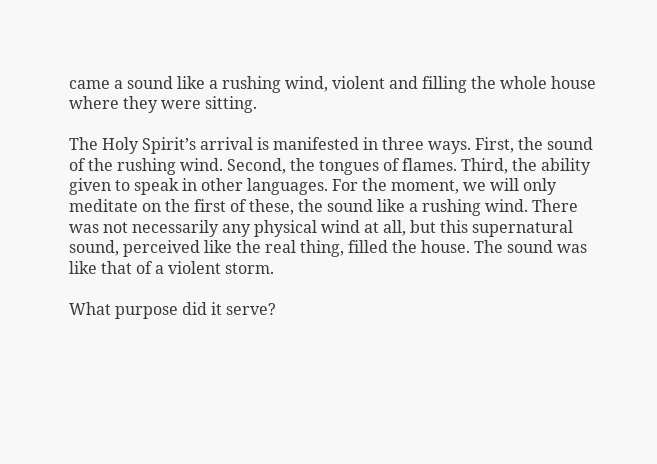came a sound like a rushing wind, violent and filling the whole house where they were sitting.

The Holy Spirit’s arrival is manifested in three ways. First, the sound of the rushing wind. Second, the tongues of flames. Third, the ability given to speak in other languages. For the moment, we will only meditate on the first of these, the sound like a rushing wind. There was not necessarily any physical wind at all, but this supernatural sound, perceived like the real thing, filled the house. The sound was like that of a violent storm.

What purpose did it serve?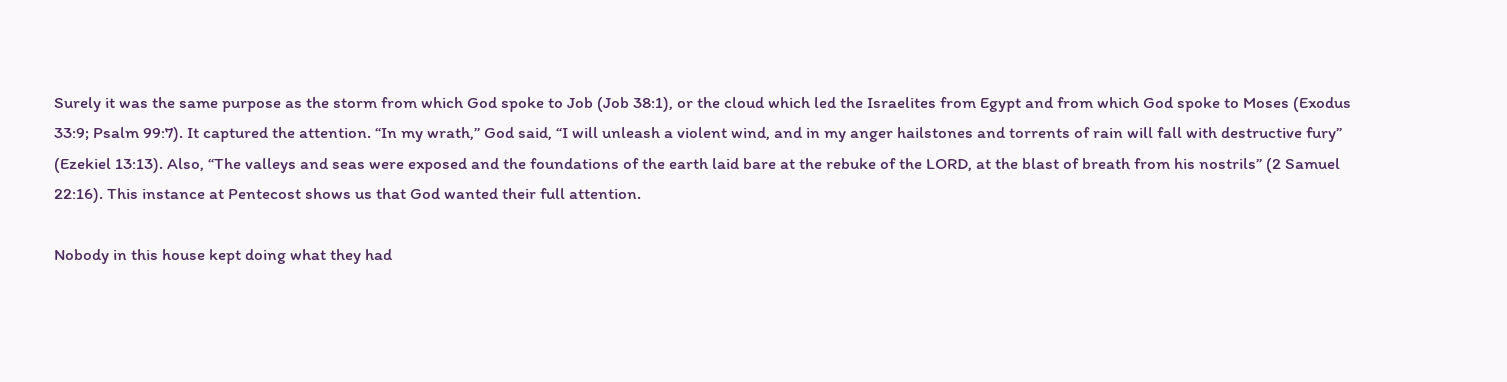Surely it was the same purpose as the storm from which God spoke to Job (Job 38:1), or the cloud which led the Israelites from Egypt and from which God spoke to Moses (Exodus 33:9; Psalm 99:7). It captured the attention. “In my wrath,” God said, “I will unleash a violent wind, and in my anger hailstones and torrents of rain will fall with destructive fury” (Ezekiel 13:13). Also, “The valleys and seas were exposed and the foundations of the earth laid bare at the rebuke of the LORD, at the blast of breath from his nostrils” (2 Samuel 22:16). This instance at Pentecost shows us that God wanted their full attention.

Nobody in this house kept doing what they had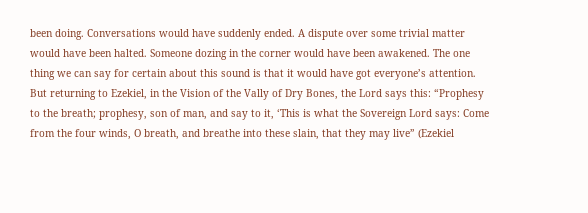been doing. Conversations would have suddenly ended. A dispute over some trivial matter would have been halted. Someone dozing in the corner would have been awakened. The one thing we can say for certain about this sound is that it would have got everyone’s attention. But returning to Ezekiel, in the Vision of the Vally of Dry Bones, the Lord says this: “Prophesy to the breath; prophesy, son of man, and say to it, ‘This is what the Sovereign Lord says: Come from the four winds, O breath, and breathe into these slain, that they may live” (Ezekiel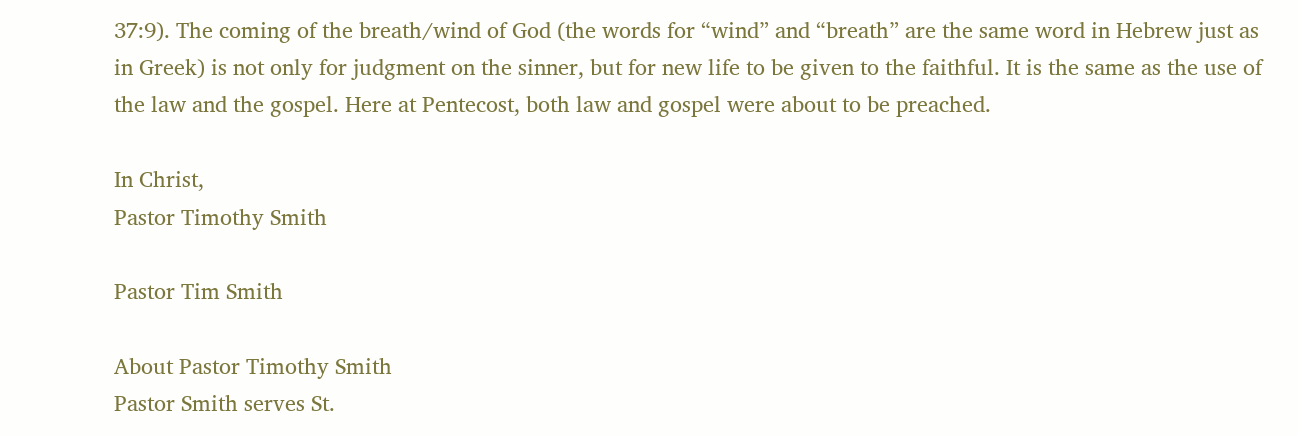37:9). The coming of the breath/wind of God (the words for “wind” and “breath” are the same word in Hebrew just as in Greek) is not only for judgment on the sinner, but for new life to be given to the faithful. It is the same as the use of the law and the gospel. Here at Pentecost, both law and gospel were about to be preached.

In Christ,
Pastor Timothy Smith

Pastor Tim Smith

About Pastor Timothy Smith
Pastor Smith serves St.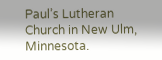Paul’s Lutheran Church in New Ulm, Minnesota.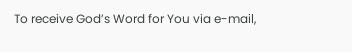To receive God’s Word for You via e-mail,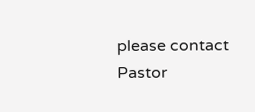please contact Pastor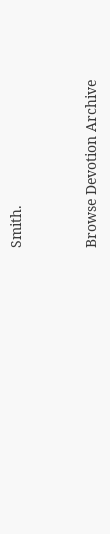Smith.


Browse Devotion Archive